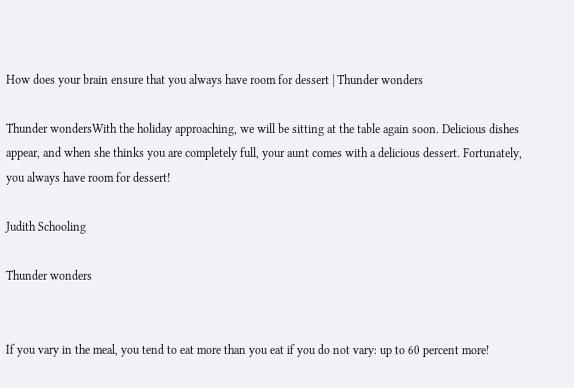How does your brain ensure that you always have room for dessert | Thunder wonders

Thunder wondersWith the holiday approaching, we will be sitting at the table again soon. Delicious dishes appear, and when she thinks you are completely full, your aunt comes with a delicious dessert. Fortunately, you always have room for dessert!

Judith Schooling

Thunder wonders


If you vary in the meal, you tend to eat more than you eat if you do not vary: up to 60 percent more!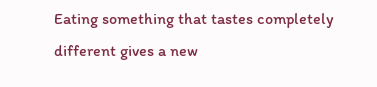Eating something that tastes completely different gives a new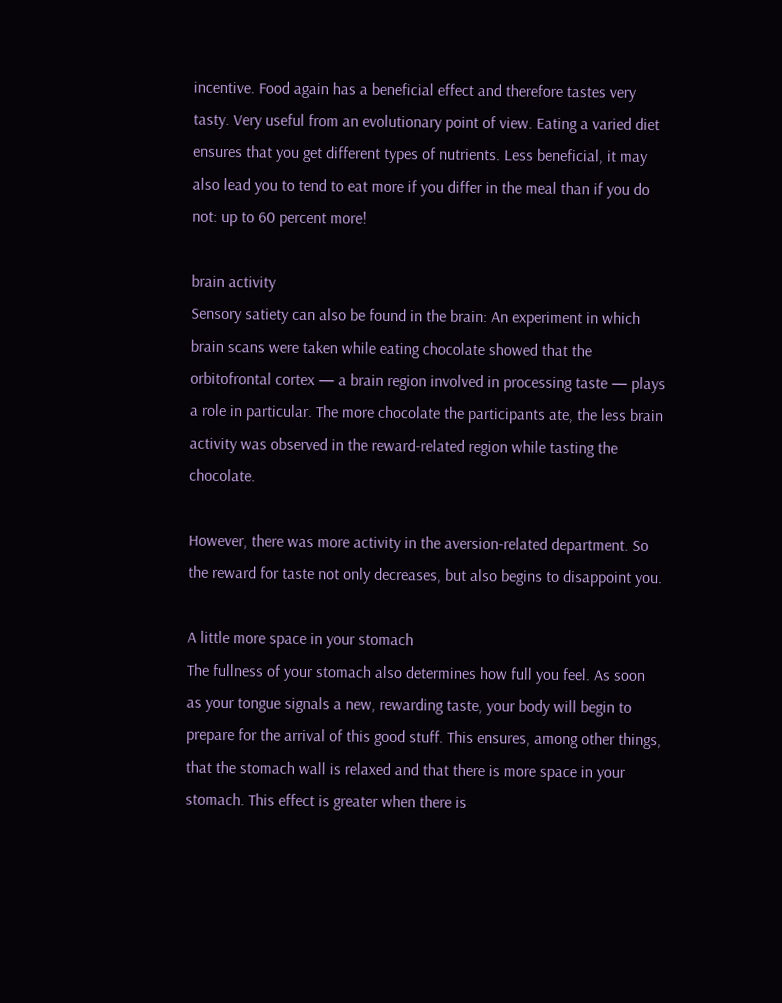incentive. Food again has a beneficial effect and therefore tastes very tasty. Very useful from an evolutionary point of view. Eating a varied diet ensures that you get different types of nutrients. Less beneficial, it may also lead you to tend to eat more if you differ in the meal than if you do not: up to 60 percent more!

brain activity
Sensory satiety can also be found in the brain: An experiment in which brain scans were taken while eating chocolate showed that the orbitofrontal cortex — a brain region involved in processing taste — plays a role in particular. The more chocolate the participants ate, the less brain activity was observed in the reward-related region while tasting the chocolate.

However, there was more activity in the aversion-related department. So the reward for taste not only decreases, but also begins to disappoint you.

A little more space in your stomach
The fullness of your stomach also determines how full you feel. As soon as your tongue signals a new, rewarding taste, your body will begin to prepare for the arrival of this good stuff. This ensures, among other things, that the stomach wall is relaxed and that there is more space in your stomach. This effect is greater when there is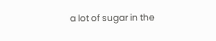a lot of sugar in the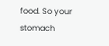food. So your stomach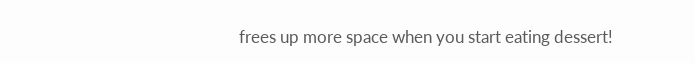frees up more space when you start eating dessert!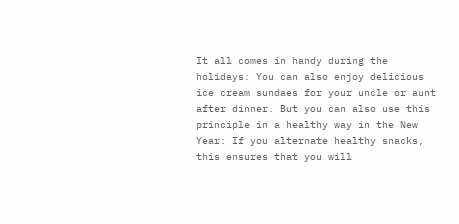It all comes in handy during the holidays: You can also enjoy delicious ice cream sundaes for your uncle or aunt after dinner. But you can also use this principle in a healthy way in the New Year: If you alternate healthy snacks, this ensures that you will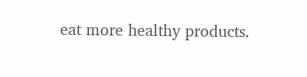eat more healthy products.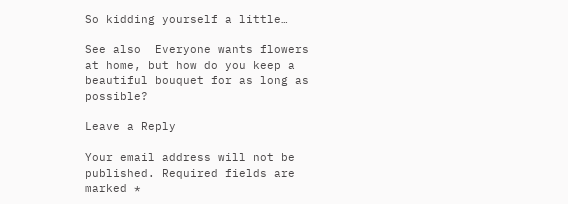So kidding yourself a little…

See also  Everyone wants flowers at home, but how do you keep a beautiful bouquet for as long as possible?

Leave a Reply

Your email address will not be published. Required fields are marked *